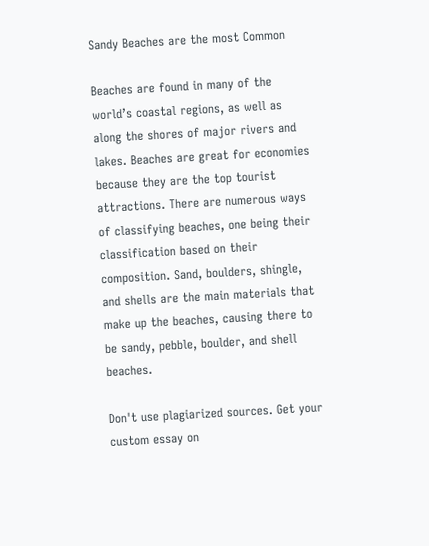Sandy Beaches are the most Common

Beaches are found in many of the world’s coastal regions, as well as along the shores of major rivers and lakes. Beaches are great for economies because they are the top tourist attractions. There are numerous ways of classifying beaches, one being their classification based on their composition. Sand, boulders, shingle, and shells are the main materials that make up the beaches, causing there to be sandy, pebble, boulder, and shell beaches.

Don't use plagiarized sources. Get your custom essay on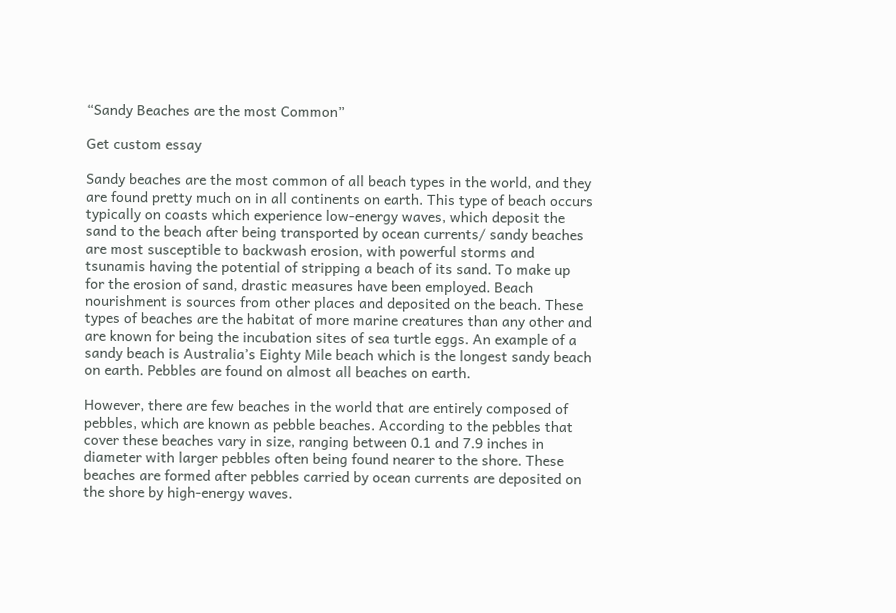“Sandy Beaches are the most Common”

Get custom essay

Sandy beaches are the most common of all beach types in the world, and they are found pretty much on in all continents on earth. This type of beach occurs typically on coasts which experience low-energy waves, which deposit the sand to the beach after being transported by ocean currents/ sandy beaches are most susceptible to backwash erosion, with powerful storms and tsunamis having the potential of stripping a beach of its sand. To make up for the erosion of sand, drastic measures have been employed. Beach nourishment is sources from other places and deposited on the beach. These types of beaches are the habitat of more marine creatures than any other and are known for being the incubation sites of sea turtle eggs. An example of a sandy beach is Australia’s Eighty Mile beach which is the longest sandy beach on earth. Pebbles are found on almost all beaches on earth.

However, there are few beaches in the world that are entirely composed of pebbles, which are known as pebble beaches. According to the pebbles that cover these beaches vary in size, ranging between 0.1 and 7.9 inches in diameter with larger pebbles often being found nearer to the shore. These beaches are formed after pebbles carried by ocean currents are deposited on the shore by high-energy waves.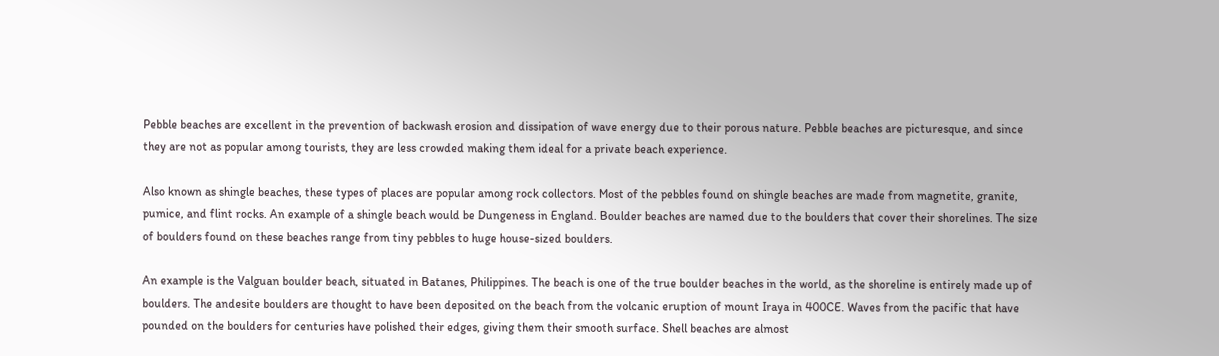Pebble beaches are excellent in the prevention of backwash erosion and dissipation of wave energy due to their porous nature. Pebble beaches are picturesque, and since they are not as popular among tourists, they are less crowded making them ideal for a private beach experience.

Also known as shingle beaches, these types of places are popular among rock collectors. Most of the pebbles found on shingle beaches are made from magnetite, granite, pumice, and flint rocks. An example of a shingle beach would be Dungeness in England. Boulder beaches are named due to the boulders that cover their shorelines. The size of boulders found on these beaches range from tiny pebbles to huge house-sized boulders.

An example is the Valguan boulder beach, situated in Batanes, Philippines. The beach is one of the true boulder beaches in the world, as the shoreline is entirely made up of boulders. The andesite boulders are thought to have been deposited on the beach from the volcanic eruption of mount Iraya in 400CE. Waves from the pacific that have pounded on the boulders for centuries have polished their edges, giving them their smooth surface. Shell beaches are almost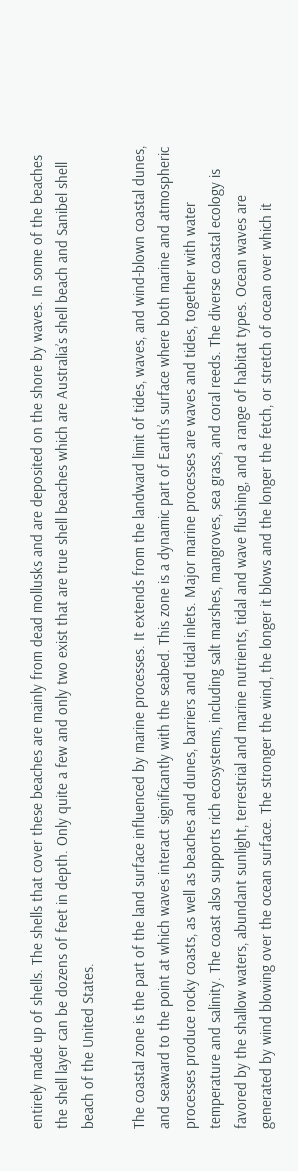entirely made up of shells. The shells that cover these beaches are mainly from dead mollusks and are deposited on the shore by waves. In some of the beaches the shell layer can be dozens of feet in depth. Only quite a few and only two exist that are true shell beaches which are Australia’s shell beach and Sanibel shell beach of the United States.

The coastal zone is the part of the land surface influenced by marine processes. It extends from the landward limit of tides, waves, and wind-blown coastal dunes, and seaward to the point at which waves interact significantly with the seabed. This zone is a dynamic part of Earth’s surface where both marine and atmospheric processes produce rocky coasts, as well as beaches and dunes, barriers and tidal inlets. Major marine processes are waves and tides, together with water temperature and salinity. The coast also supports rich ecosystems, including salt marshes, mangroves, sea grass, and coral reeds. The diverse coastal ecology is favored by the shallow waters, abundant sunlight, terrestrial and marine nutrients, tidal and wave flushing, and a range of habitat types. Ocean waves are generated by wind blowing over the ocean surface. The stronger the wind, the longer it blows and the longer the fetch, or stretch of ocean over which it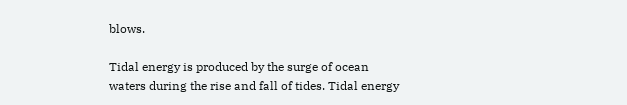blows.

Tidal energy is produced by the surge of ocean waters during the rise and fall of tides. Tidal energy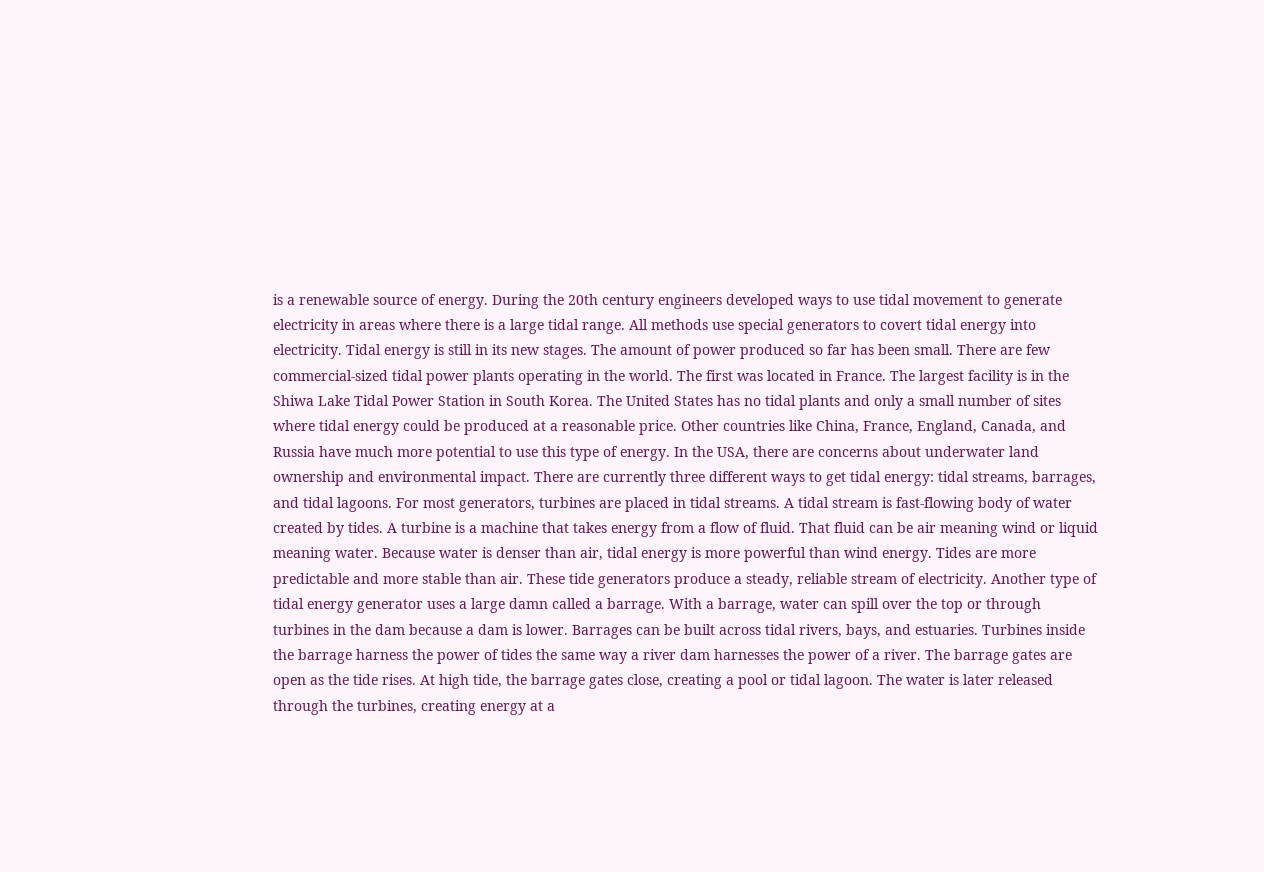is a renewable source of energy. During the 20th century engineers developed ways to use tidal movement to generate electricity in areas where there is a large tidal range. All methods use special generators to covert tidal energy into electricity. Tidal energy is still in its new stages. The amount of power produced so far has been small. There are few commercial-sized tidal power plants operating in the world. The first was located in France. The largest facility is in the Shiwa Lake Tidal Power Station in South Korea. The United States has no tidal plants and only a small number of sites where tidal energy could be produced at a reasonable price. Other countries like China, France, England, Canada, and Russia have much more potential to use this type of energy. In the USA, there are concerns about underwater land ownership and environmental impact. There are currently three different ways to get tidal energy: tidal streams, barrages, and tidal lagoons. For most generators, turbines are placed in tidal streams. A tidal stream is fast-flowing body of water created by tides. A turbine is a machine that takes energy from a flow of fluid. That fluid can be air meaning wind or liquid meaning water. Because water is denser than air, tidal energy is more powerful than wind energy. Tides are more predictable and more stable than air. These tide generators produce a steady, reliable stream of electricity. Another type of tidal energy generator uses a large damn called a barrage. With a barrage, water can spill over the top or through turbines in the dam because a dam is lower. Barrages can be built across tidal rivers, bays, and estuaries. Turbines inside the barrage harness the power of tides the same way a river dam harnesses the power of a river. The barrage gates are open as the tide rises. At high tide, the barrage gates close, creating a pool or tidal lagoon. The water is later released through the turbines, creating energy at a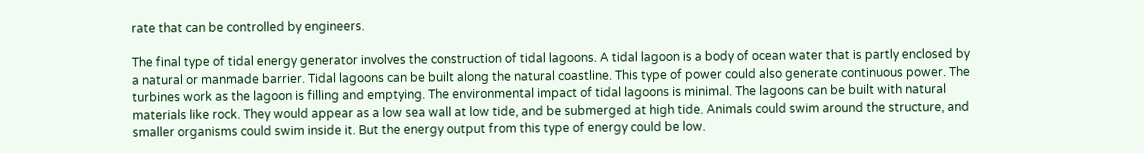rate that can be controlled by engineers.

The final type of tidal energy generator involves the construction of tidal lagoons. A tidal lagoon is a body of ocean water that is partly enclosed by a natural or manmade barrier. Tidal lagoons can be built along the natural coastline. This type of power could also generate continuous power. The turbines work as the lagoon is filling and emptying. The environmental impact of tidal lagoons is minimal. The lagoons can be built with natural materials like rock. They would appear as a low sea wall at low tide, and be submerged at high tide. Animals could swim around the structure, and smaller organisms could swim inside it. But the energy output from this type of energy could be low.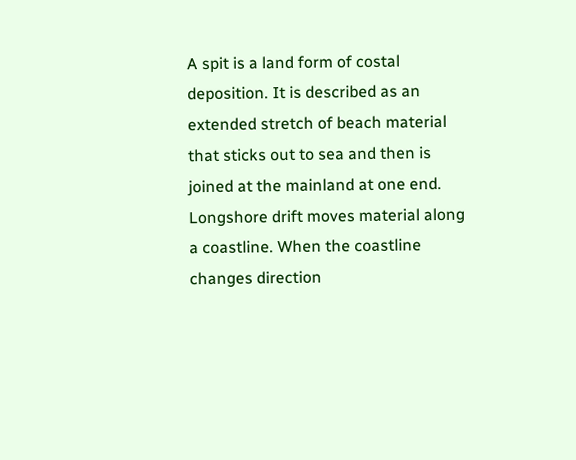A spit is a land form of costal deposition. It is described as an extended stretch of beach material that sticks out to sea and then is joined at the mainland at one end. Longshore drift moves material along a coastline. When the coastline changes direction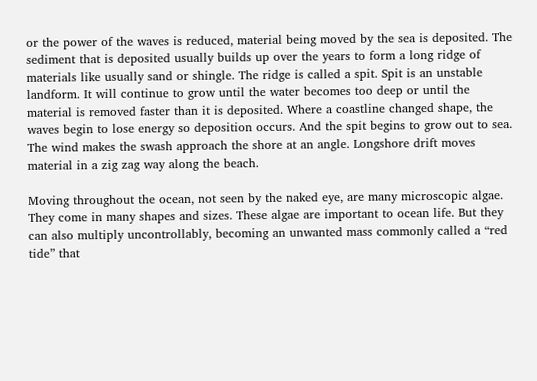or the power of the waves is reduced, material being moved by the sea is deposited. The sediment that is deposited usually builds up over the years to form a long ridge of materials like usually sand or shingle. The ridge is called a spit. Spit is an unstable landform. It will continue to grow until the water becomes too deep or until the material is removed faster than it is deposited. Where a coastline changed shape, the waves begin to lose energy so deposition occurs. And the spit begins to grow out to sea. The wind makes the swash approach the shore at an angle. Longshore drift moves material in a zig zag way along the beach.

Moving throughout the ocean, not seen by the naked eye, are many microscopic algae. They come in many shapes and sizes. These algae are important to ocean life. But they can also multiply uncontrollably, becoming an unwanted mass commonly called a “red tide” that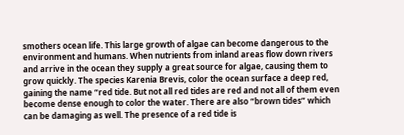smothers ocean life. This large growth of algae can become dangerous to the environment and humans. When nutrients from inland areas flow down rivers and arrive in the ocean they supply a great source for algae, causing them to grow quickly. The species Karenia Brevis, color the ocean surface a deep red, gaining the name “red tide. But not all red tides are red and not all of them even become dense enough to color the water. There are also “brown tides” which can be damaging as well. The presence of a red tide is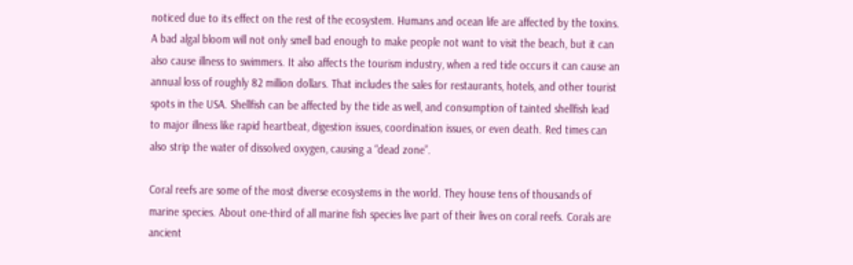noticed due to its effect on the rest of the ecosystem. Humans and ocean life are affected by the toxins. A bad algal bloom will not only smell bad enough to make people not want to visit the beach, but it can also cause illness to swimmers. It also affects the tourism industry, when a red tide occurs it can cause an annual loss of roughly 82 million dollars. That includes the sales for restaurants, hotels, and other tourist spots in the USA. Shellfish can be affected by the tide as well, and consumption of tainted shellfish lead to major illness like rapid heartbeat, digestion issues, coordination issues, or even death. Red times can also strip the water of dissolved oxygen, causing a “dead zone”.

Coral reefs are some of the most diverse ecosystems in the world. They house tens of thousands of marine species. About one-third of all marine fish species live part of their lives on coral reefs. Corals are ancient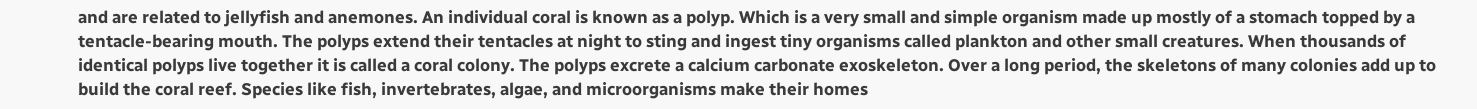and are related to jellyfish and anemones. An individual coral is known as a polyp. Which is a very small and simple organism made up mostly of a stomach topped by a tentacle-bearing mouth. The polyps extend their tentacles at night to sting and ingest tiny organisms called plankton and other small creatures. When thousands of identical polyps live together it is called a coral colony. The polyps excrete a calcium carbonate exoskeleton. Over a long period, the skeletons of many colonies add up to build the coral reef. Species like fish, invertebrates, algae, and microorganisms make their homes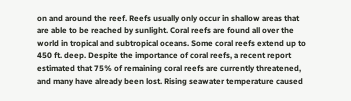on and around the reef. Reefs usually only occur in shallow areas that are able to be reached by sunlight. Coral reefs are found all over the world in tropical and subtropical oceans. Some coral reefs extend up to 450 ft. deep. Despite the importance of coral reefs, a recent report estimated that 75% of remaining coral reefs are currently threatened, and many have already been lost. Rising seawater temperature caused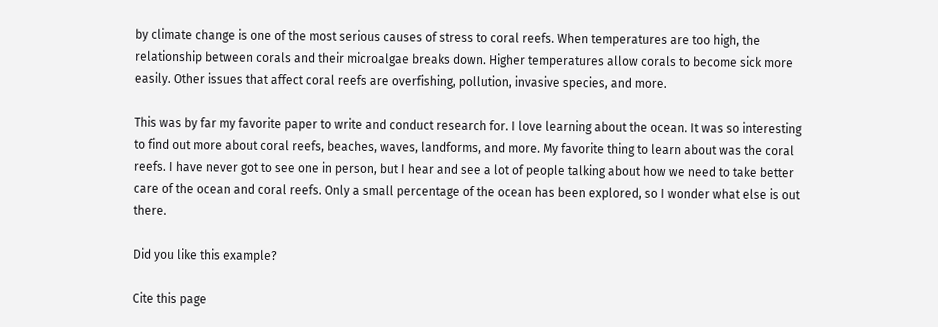by climate change is one of the most serious causes of stress to coral reefs. When temperatures are too high, the relationship between corals and their microalgae breaks down. Higher temperatures allow corals to become sick more easily. Other issues that affect coral reefs are overfishing, pollution, invasive species, and more.

This was by far my favorite paper to write and conduct research for. I love learning about the ocean. It was so interesting to find out more about coral reefs, beaches, waves, landforms, and more. My favorite thing to learn about was the coral reefs. I have never got to see one in person, but I hear and see a lot of people talking about how we need to take better care of the ocean and coral reefs. Only a small percentage of the ocean has been explored, so I wonder what else is out there.

Did you like this example?

Cite this page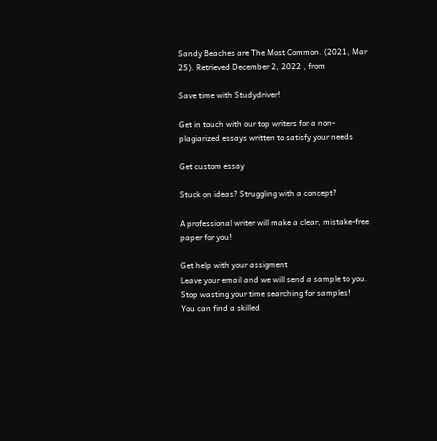Sandy Beaches are The Most Common. (2021, Mar 25). Retrieved December 2, 2022 , from

Save time with Studydriver!

Get in touch with our top writers for a non-plagiarized essays written to satisfy your needs

Get custom essay

Stuck on ideas? Struggling with a concept?

A professional writer will make a clear, mistake-free paper for you!

Get help with your assigment
Leave your email and we will send a sample to you.
Stop wasting your time searching for samples!
You can find a skilled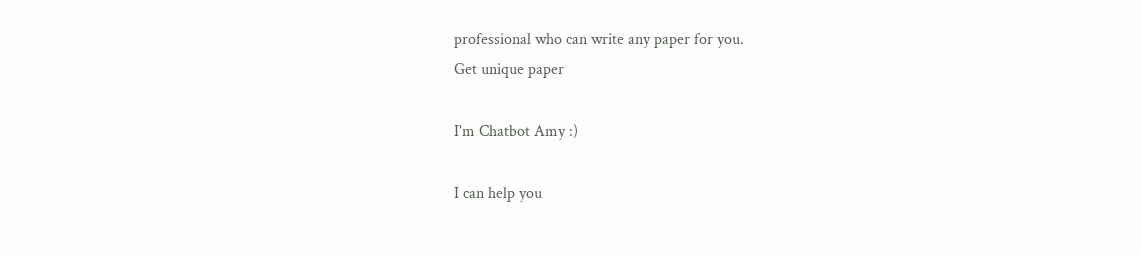professional who can write any paper for you.
Get unique paper

I'm Chatbot Amy :)

I can help you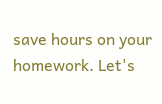save hours on your homework. Let's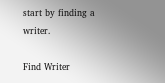start by finding a writer.

Find Writer